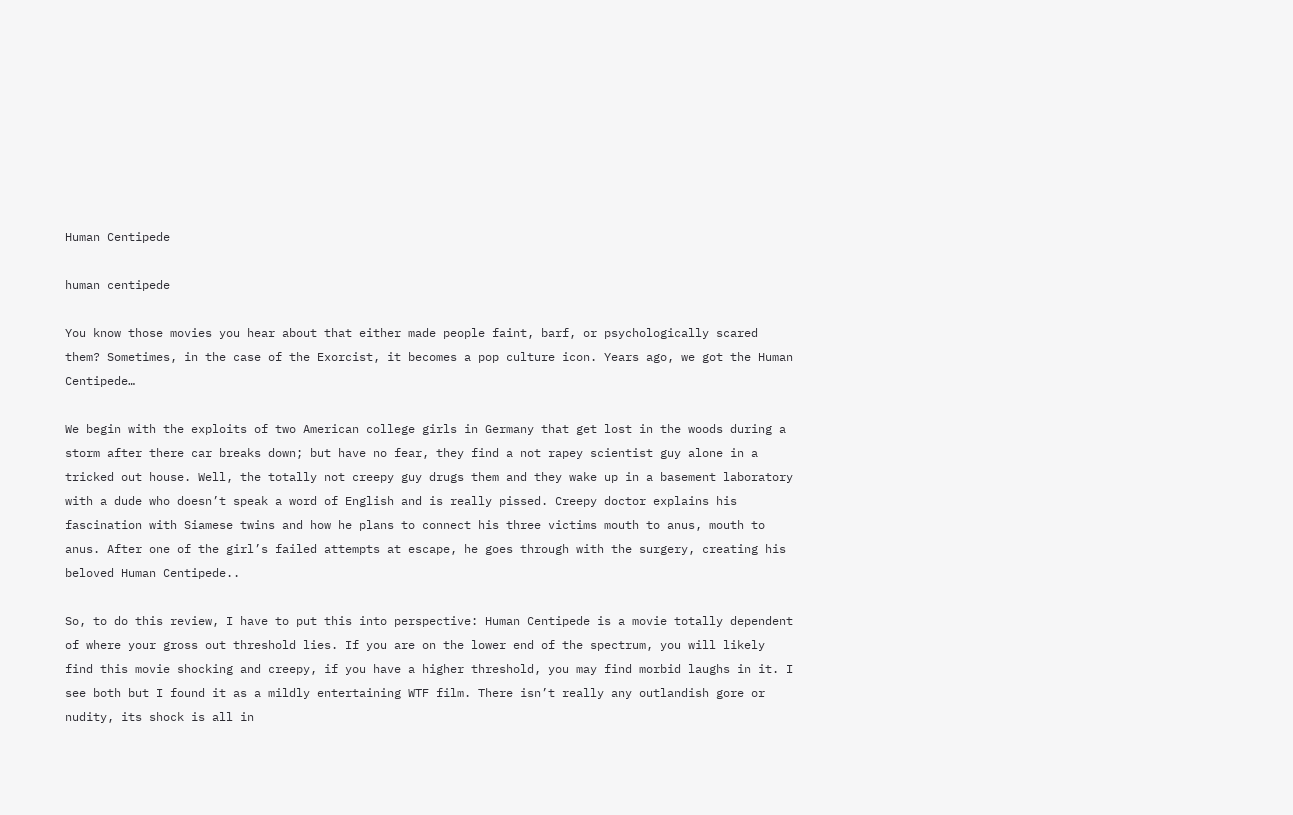Human Centipede

human centipede

You know those movies you hear about that either made people faint, barf, or psychologically scared them? Sometimes, in the case of the Exorcist, it becomes a pop culture icon. Years ago, we got the Human Centipede…

We begin with the exploits of two American college girls in Germany that get lost in the woods during a storm after there car breaks down; but have no fear, they find a not rapey scientist guy alone in a tricked out house. Well, the totally not creepy guy drugs them and they wake up in a basement laboratory with a dude who doesn’t speak a word of English and is really pissed. Creepy doctor explains his fascination with Siamese twins and how he plans to connect his three victims mouth to anus, mouth to anus. After one of the girl’s failed attempts at escape, he goes through with the surgery, creating his beloved Human Centipede..

So, to do this review, I have to put this into perspective: Human Centipede is a movie totally dependent of where your gross out threshold lies. If you are on the lower end of the spectrum, you will likely find this movie shocking and creepy, if you have a higher threshold, you may find morbid laughs in it. I see both but I found it as a mildly entertaining WTF film. There isn’t really any outlandish gore or nudity, its shock is all in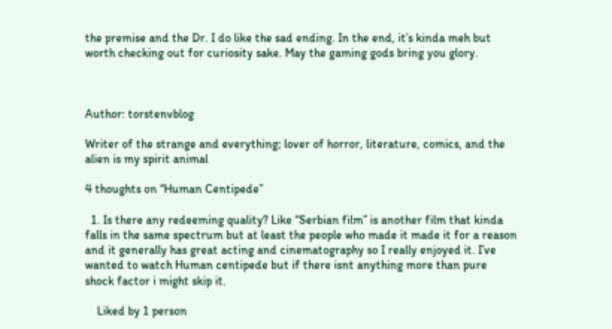the premise and the Dr. I do like the sad ending. In the end, it’s kinda meh but worth checking out for curiosity sake. May the gaming gods bring you glory.



Author: torstenvblog

Writer of the strange and everything; lover of horror, literature, comics, and the alien is my spirit animal

4 thoughts on “Human Centipede”

  1. Is there any redeeming quality? Like “Serbian film” is another film that kinda falls in the same spectrum but at least the people who made it made it for a reason and it generally has great acting and cinematography so I really enjoyed it. I’ve wanted to watch Human centipede but if there isnt anything more than pure shock factor i might skip it.

    Liked by 1 person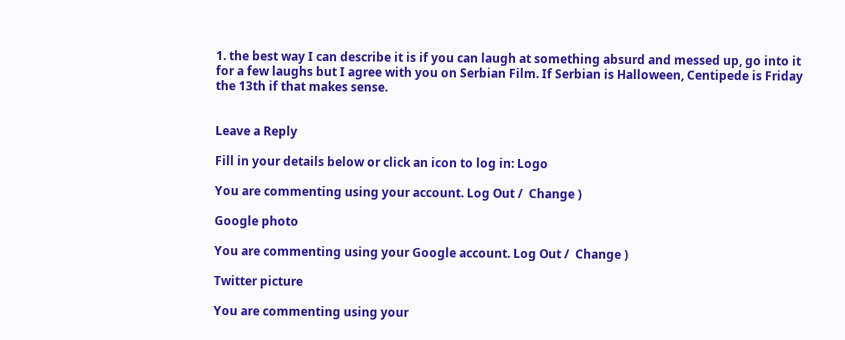1. the best way I can describe it is if you can laugh at something absurd and messed up, go into it for a few laughs but I agree with you on Serbian Film. If Serbian is Halloween, Centipede is Friday the 13th if that makes sense.


Leave a Reply

Fill in your details below or click an icon to log in: Logo

You are commenting using your account. Log Out /  Change )

Google photo

You are commenting using your Google account. Log Out /  Change )

Twitter picture

You are commenting using your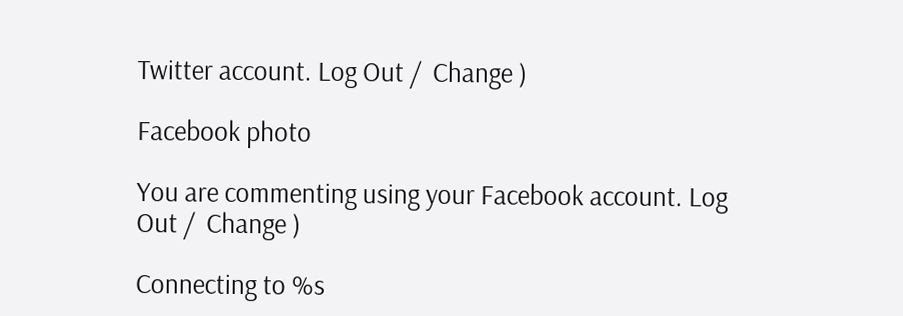Twitter account. Log Out /  Change )

Facebook photo

You are commenting using your Facebook account. Log Out /  Change )

Connecting to %s